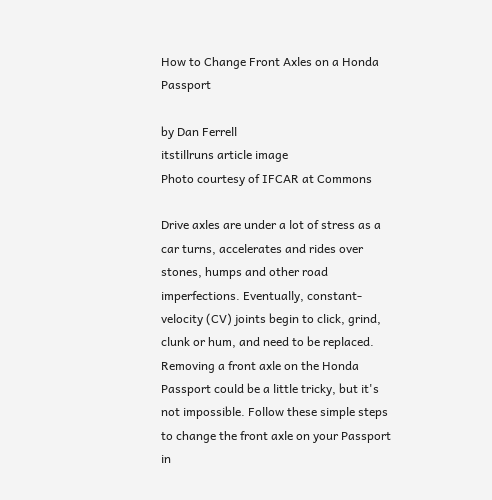How to Change Front Axles on a Honda Passport

by Dan Ferrell
itstillruns article image
Photo courtesy of IFCAR at Commons

Drive axles are under a lot of stress as a car turns, accelerates and rides over stones, humps and other road imperfections. Eventually, constant-velocity (CV) joints begin to click, grind, clunk or hum, and need to be replaced. Removing a front axle on the Honda Passport could be a little tricky, but it's not impossible. Follow these simple steps to change the front axle on your Passport in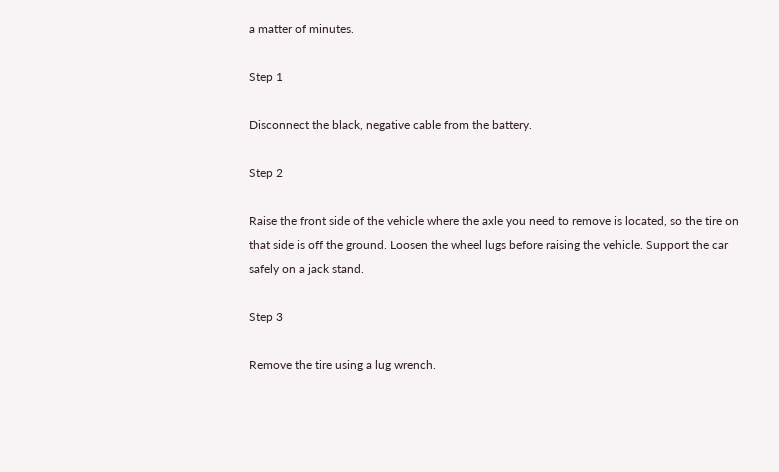a matter of minutes.

Step 1

Disconnect the black, negative cable from the battery.

Step 2

Raise the front side of the vehicle where the axle you need to remove is located, so the tire on that side is off the ground. Loosen the wheel lugs before raising the vehicle. Support the car safely on a jack stand.

Step 3

Remove the tire using a lug wrench.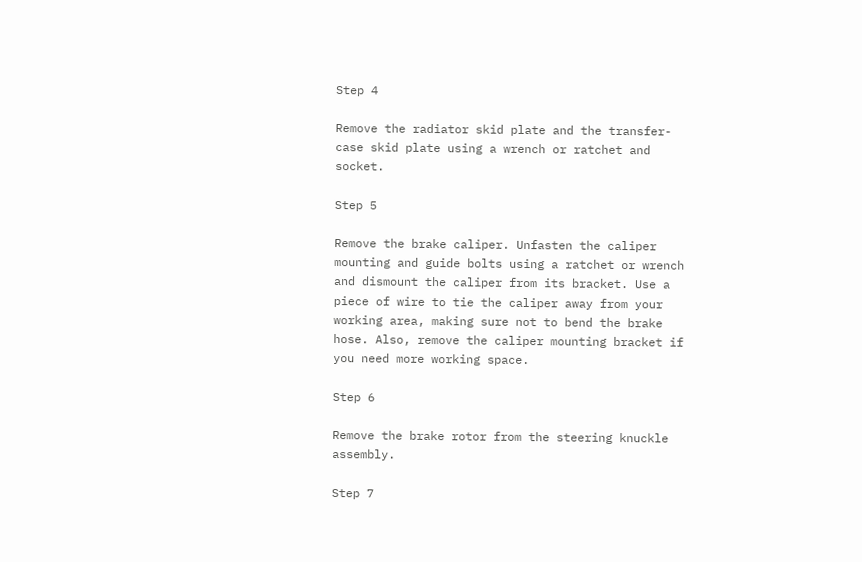Step 4

Remove the radiator skid plate and the transfer-case skid plate using a wrench or ratchet and socket.

Step 5

Remove the brake caliper. Unfasten the caliper mounting and guide bolts using a ratchet or wrench and dismount the caliper from its bracket. Use a piece of wire to tie the caliper away from your working area, making sure not to bend the brake hose. Also, remove the caliper mounting bracket if you need more working space.

Step 6

Remove the brake rotor from the steering knuckle assembly.

Step 7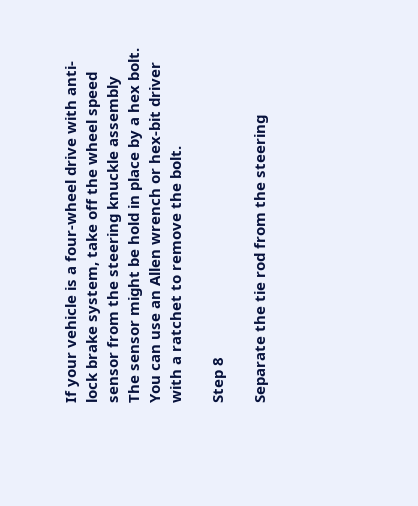If your vehicle is a four-wheel drive with anti-lock brake system, take off the wheel speed sensor from the steering knuckle assembly The sensor might be hold in place by a hex bolt. You can use an Allen wrench or hex-bit driver with a ratchet to remove the bolt.

Step 8

Separate the tie rod from the steering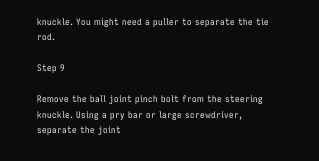knuckle. You might need a puller to separate the tie rod.

Step 9

Remove the ball joint pinch bolt from the steering knuckle. Using a pry bar or large screwdriver, separate the joint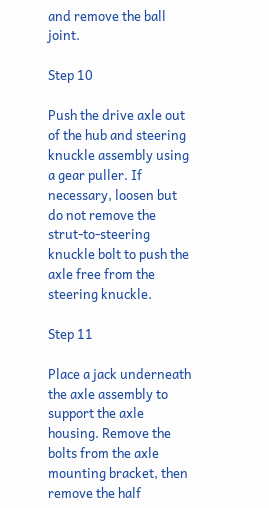and remove the ball joint.

Step 10

Push the drive axle out of the hub and steering knuckle assembly using a gear puller. If necessary, loosen but do not remove the strut-to-steering knuckle bolt to push the axle free from the steering knuckle.

Step 11

Place a jack underneath the axle assembly to support the axle housing. Remove the bolts from the axle mounting bracket, then remove the half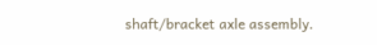shaft/bracket axle assembly.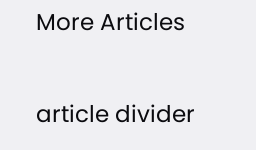More Articles

article divider